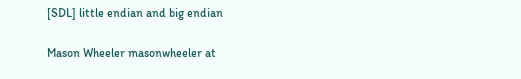[SDL] little endian and big endian

Mason Wheeler masonwheeler at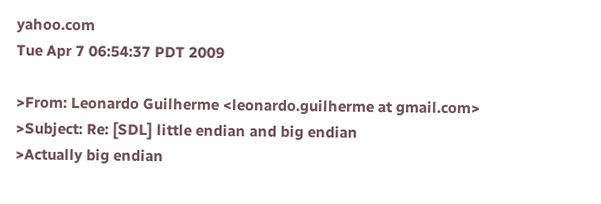yahoo.com
Tue Apr 7 06:54:37 PDT 2009

>From: Leonardo Guilherme <leonardo.guilherme at gmail.com>
>Subject: Re: [SDL] little endian and big endian
>Actually big endian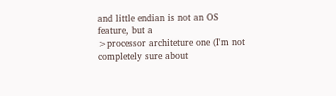and little endian is not an OS feature, but a
>processor architeture one (I'm not completely sure about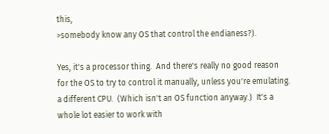this,
>somebody know any OS that control the endianess?).

Yes, it's a processor thing.  And there's really no good reason
for the OS to try to control it manually, unless you're emulating.
a different CPU.  (Which isn't an OS function anyway.)  It's a
whole lot easier to work with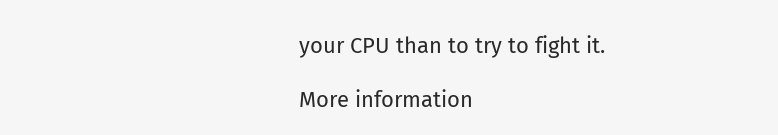your CPU than to try to fight it.

More information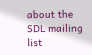about the SDL mailing list